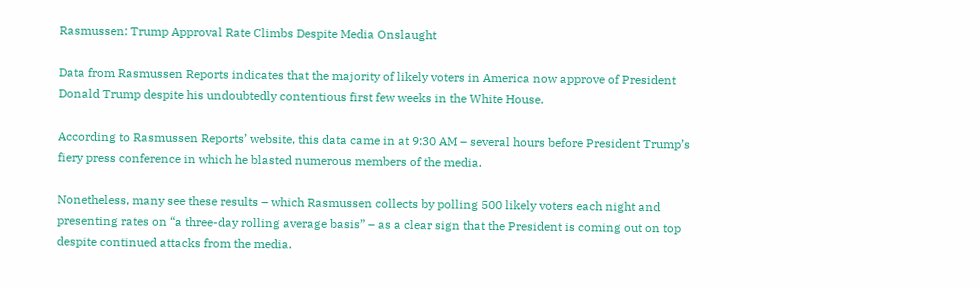Rasmussen: Trump Approval Rate Climbs Despite Media Onslaught

Data from Rasmussen Reports indicates that the majority of likely voters in America now approve of President Donald Trump despite his undoubtedly contentious first few weeks in the White House.

According to Rasmussen Reports’ website, this data came in at 9:30 AM – several hours before President Trump’s fiery press conference in which he blasted numerous members of the media.

Nonetheless, many see these results – which Rasmussen collects by polling 500 likely voters each night and presenting rates on “a three-day rolling average basis” – as a clear sign that the President is coming out on top despite continued attacks from the media.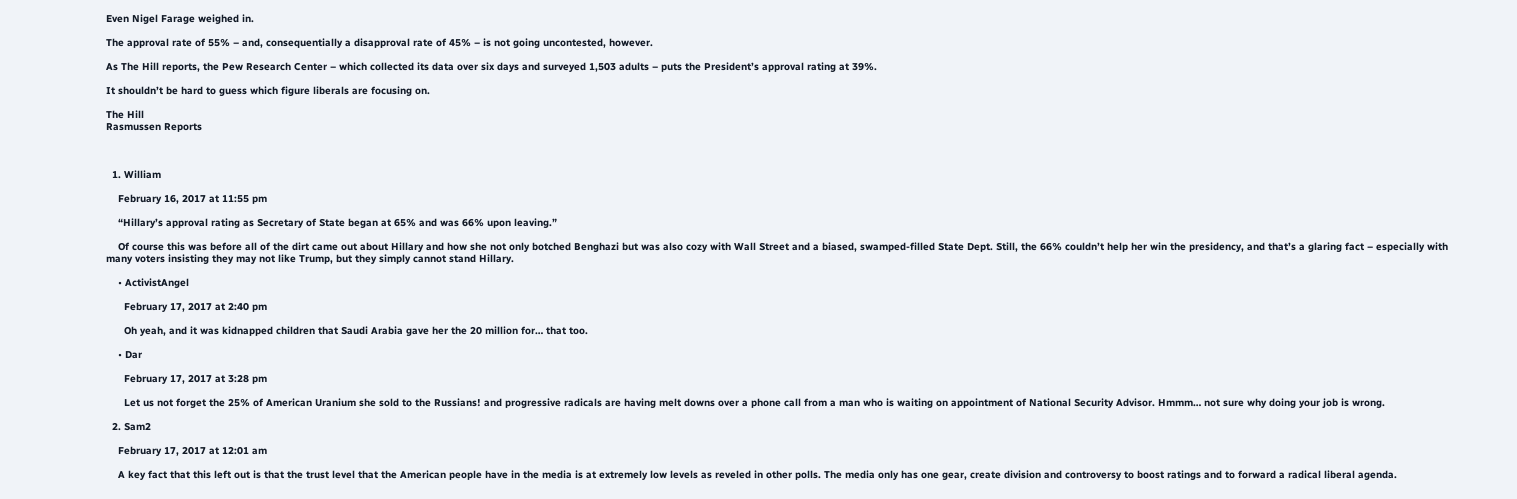Even Nigel Farage weighed in.

The approval rate of 55% – and, consequentially a disapproval rate of 45% – is not going uncontested, however.

As The Hill reports, the Pew Research Center – which collected its data over six days and surveyed 1,503 adults – puts the President’s approval rating at 39%.

It shouldn’t be hard to guess which figure liberals are focusing on.

The Hill
Rasmussen Reports



  1. William

    February 16, 2017 at 11:55 pm

    “Hillary’s approval rating as Secretary of State began at 65% and was 66% upon leaving.”

    Of course this was before all of the dirt came out about Hillary and how she not only botched Benghazi but was also cozy with Wall Street and a biased, swamped-filled State Dept. Still, the 66% couldn’t help her win the presidency, and that’s a glaring fact – especially with many voters insisting they may not like Trump, but they simply cannot stand Hillary.

    • ActivistAngel

      February 17, 2017 at 2:40 pm

      Oh yeah, and it was kidnapped children that Saudi Arabia gave her the 20 million for… that too.

    • Dar

      February 17, 2017 at 3:28 pm

      Let us not forget the 25% of American Uranium she sold to the Russians! and progressive radicals are having melt downs over a phone call from a man who is waiting on appointment of National Security Advisor. Hmmm… not sure why doing your job is wrong.

  2. Sam2

    February 17, 2017 at 12:01 am

    A key fact that this left out is that the trust level that the American people have in the media is at extremely low levels as reveled in other polls. The media only has one gear, create division and controversy to boost ratings and to forward a radical liberal agenda.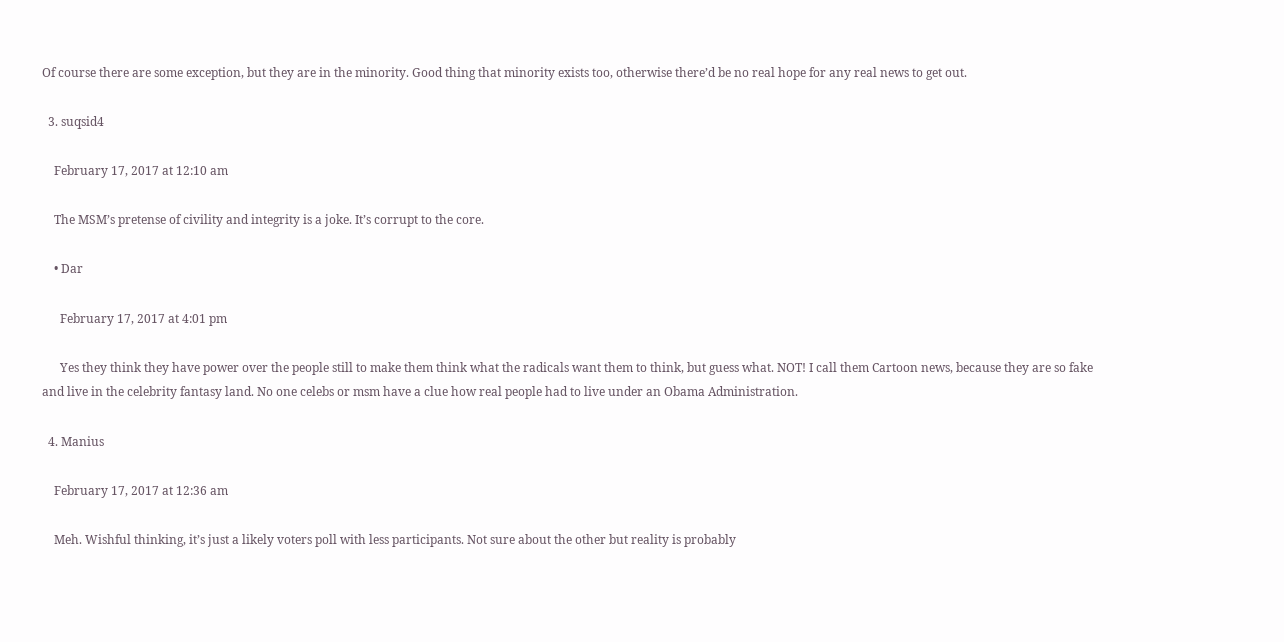Of course there are some exception, but they are in the minority. Good thing that minority exists too, otherwise there’d be no real hope for any real news to get out.

  3. suqsid4

    February 17, 2017 at 12:10 am

    The MSM’s pretense of civility and integrity is a joke. It’s corrupt to the core.

    • Dar

      February 17, 2017 at 4:01 pm

      Yes they think they have power over the people still to make them think what the radicals want them to think, but guess what. NOT! I call them Cartoon news, because they are so fake and live in the celebrity fantasy land. No one celebs or msm have a clue how real people had to live under an Obama Administration.

  4. Manius

    February 17, 2017 at 12:36 am

    Meh. Wishful thinking, it’s just a likely voters poll with less participants. Not sure about the other but reality is probably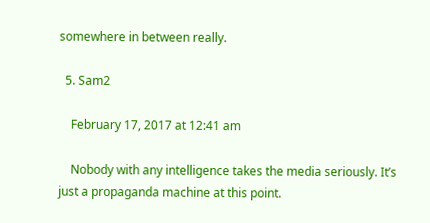somewhere in between really.

  5. Sam2

    February 17, 2017 at 12:41 am

    Nobody with any intelligence takes the media seriously. It’s just a propaganda machine at this point.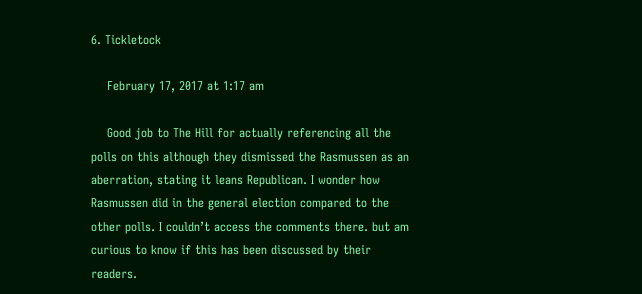6. Tickletock

    February 17, 2017 at 1:17 am

    Good job to The Hill for actually referencing all the polls on this although they dismissed the Rasmussen as an aberration, stating it leans Republican. I wonder how Rasmussen did in the general election compared to the other polls. I couldn’t access the comments there. but am curious to know if this has been discussed by their readers.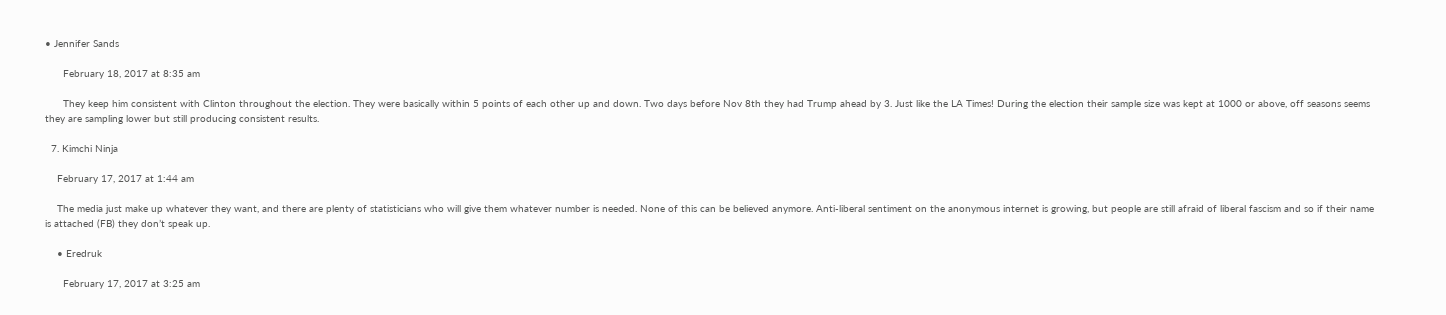• Jennifer Sands

      February 18, 2017 at 8:35 am

      They keep him consistent with Clinton throughout the election. They were basically within 5 points of each other up and down. Two days before Nov 8th they had Trump ahead by 3. Just like the LA Times! During the election their sample size was kept at 1000 or above, off seasons seems they are sampling lower but still producing consistent results.

  7. Kimchi Ninja

    February 17, 2017 at 1:44 am

    The media just make up whatever they want, and there are plenty of statisticians who will give them whatever number is needed. None of this can be believed anymore. Anti-liberal sentiment on the anonymous internet is growing, but people are still afraid of liberal fascism and so if their name is attached (FB) they don’t speak up.

    • Eredruk

      February 17, 2017 at 3:25 am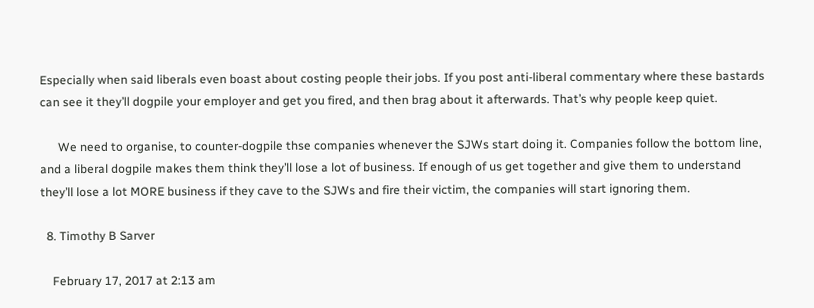Especially when said liberals even boast about costing people their jobs. If you post anti-liberal commentary where these bastards can see it they’ll dogpile your employer and get you fired, and then brag about it afterwards. That’s why people keep quiet.

      We need to organise, to counter-dogpile thse companies whenever the SJWs start doing it. Companies follow the bottom line, and a liberal dogpile makes them think they’ll lose a lot of business. If enough of us get together and give them to understand they’ll lose a lot MORE business if they cave to the SJWs and fire their victim, the companies will start ignoring them.

  8. Timothy B Sarver

    February 17, 2017 at 2:13 am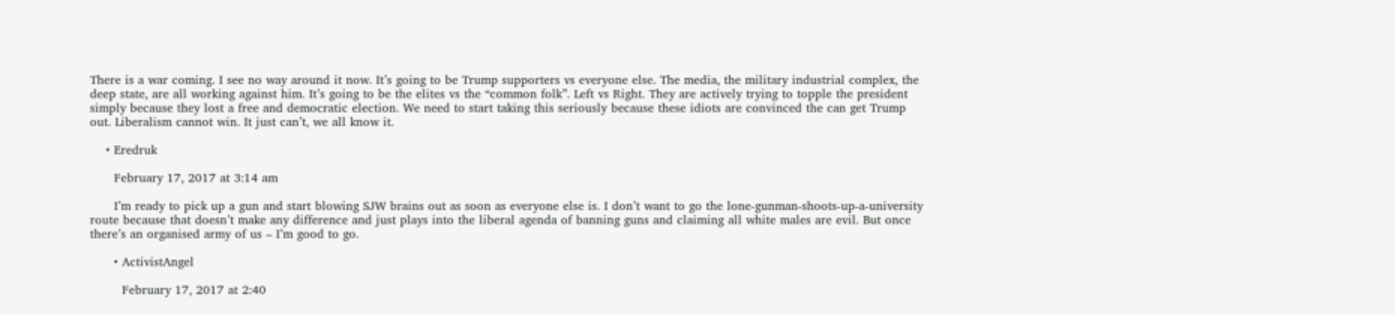There is a war coming. I see no way around it now. It’s going to be Trump supporters vs everyone else. The media, the military industrial complex, the deep state, are all working against him. It’s going to be the elites vs the “common folk”. Left vs Right. They are actively trying to topple the president simply because they lost a free and democratic election. We need to start taking this seriously because these idiots are convinced the can get Trump out. Liberalism cannot win. It just can’t, we all know it.

    • Eredruk

      February 17, 2017 at 3:14 am

      I’m ready to pick up a gun and start blowing SJW brains out as soon as everyone else is. I don’t want to go the lone-gunman-shoots-up-a-university route because that doesn’t make any difference and just plays into the liberal agenda of banning guns and claiming all white males are evil. But once there’s an organised army of us – I’m good to go.

      • ActivistAngel

        February 17, 2017 at 2:40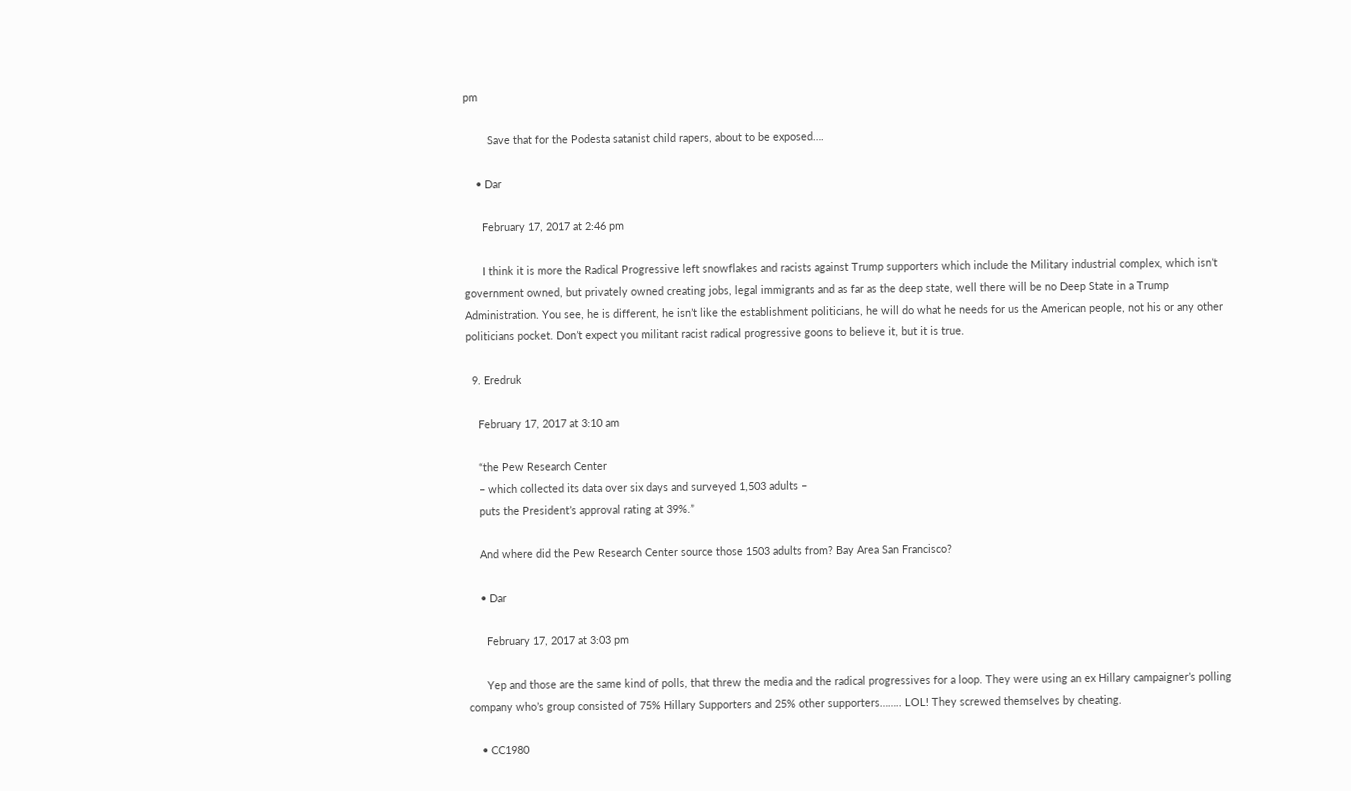pm

        Save that for the Podesta satanist child rapers, about to be exposed….

    • Dar

      February 17, 2017 at 2:46 pm

      I think it is more the Radical Progressive left snowflakes and racists against Trump supporters which include the Military industrial complex, which isn’t government owned, but privately owned creating jobs, legal immigrants and as far as the deep state, well there will be no Deep State in a Trump Administration. You see, he is different, he isn’t like the establishment politicians, he will do what he needs for us the American people, not his or any other politicians pocket. Don’t expect you militant racist radical progressive goons to believe it, but it is true.

  9. Eredruk

    February 17, 2017 at 3:10 am

    “the Pew Research Center
    – which collected its data over six days and surveyed 1,503 adults –
    puts the President’s approval rating at 39%.”

    And where did the Pew Research Center source those 1503 adults from? Bay Area San Francisco?

    • Dar

      February 17, 2017 at 3:03 pm

      Yep and those are the same kind of polls, that threw the media and the radical progressives for a loop. They were using an ex Hillary campaigner’s polling company who’s group consisted of 75% Hillary Supporters and 25% other supporters…….. LOL! They screwed themselves by cheating.

    • CC1980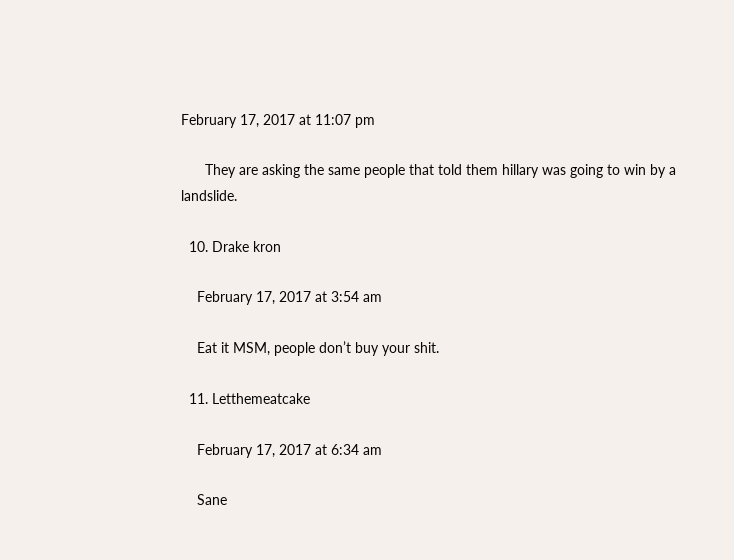February 17, 2017 at 11:07 pm

      They are asking the same people that told them hillary was going to win by a landslide.

  10. Drake kron

    February 17, 2017 at 3:54 am

    Eat it MSM, people don’t buy your shit.

  11. Letthemeatcake

    February 17, 2017 at 6:34 am

    Sane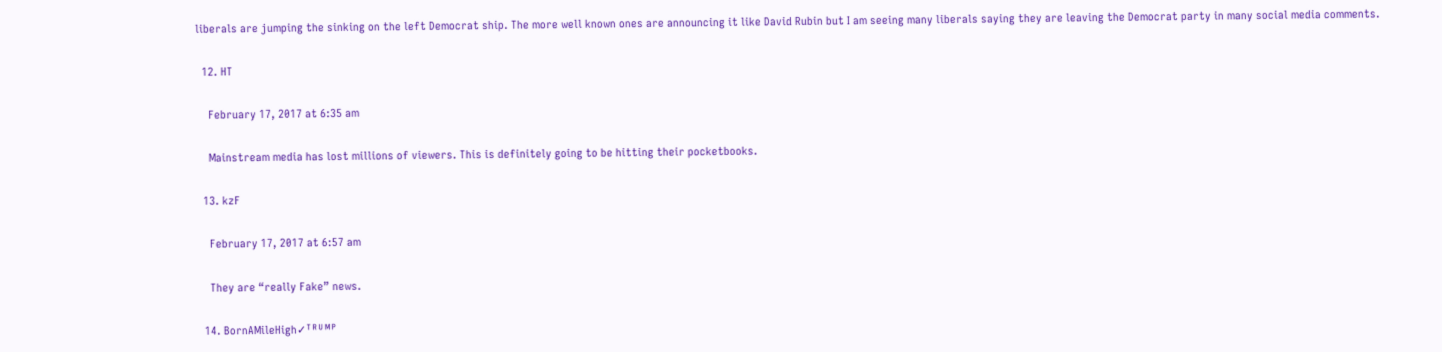liberals are jumping the sinking on the left Democrat ship. The more well known ones are announcing it like David Rubin but I am seeing many liberals saying they are leaving the Democrat party in many social media comments.

  12. HT

    February 17, 2017 at 6:35 am

    Mainstream media has lost millions of viewers. This is definitely going to be hitting their pocketbooks.

  13. kzF

    February 17, 2017 at 6:57 am

    They are “really Fake” news.

  14. BornAMileHigh✓ᵀᴿᵁᴹᴾ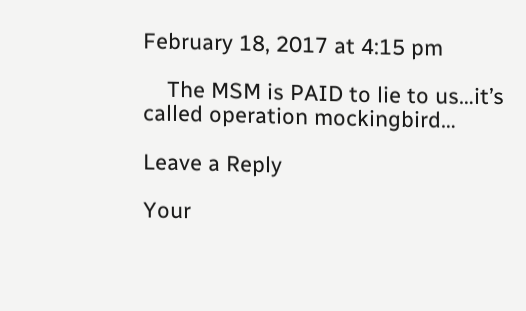February 18, 2017 at 4:15 pm

    The MSM is PAID to lie to us…it’s called operation mockingbird…

Leave a Reply

Your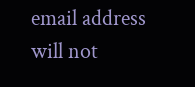email address will not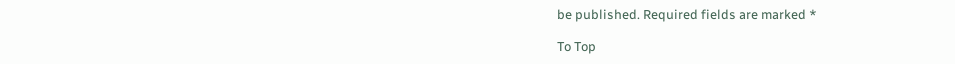be published. Required fields are marked *

To Top